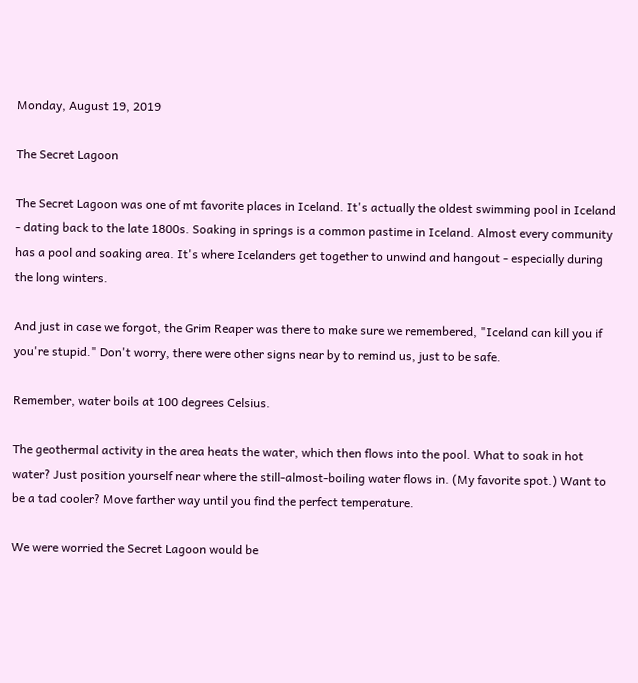Monday, August 19, 2019

The Secret Lagoon

The Secret Lagoon was one of mt favorite places in Iceland. It's actually the oldest swimming pool in Iceland - dating back to the late 1800s. Soaking in springs is a common pastime in Iceland. Almost every community has a pool and soaking area. It's where Icelanders get together to unwind and hangout - especially during the long winters.

And just in case we forgot, the Grim Reaper was there to make sure we remembered, "Iceland can kill you if you're stupid." Don't worry, there were other signs near by to remind us, just to be safe.

Remember, water boils at 100 degrees Celsius.

The geothermal activity in the area heats the water, which then flows into the pool. What to soak in hot water? Just position yourself near where the still-almost-boiling water flows in. (My favorite spot.) Want to be a tad cooler? Move farther way until you find the perfect temperature.

We were worried the Secret Lagoon would be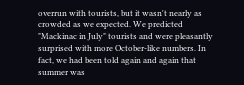overrun with tourists, but it wasn't nearly as crowded as we expected. We predicted "Mackinac in July" tourists and were pleasantly surprised with more October-like numbers. In fact, we had been told again and again that summer was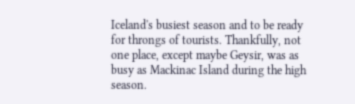Iceland's busiest season and to be ready for throngs of tourists. Thankfully, not one place, except maybe Geysir, was as busy as Mackinac Island during the high season.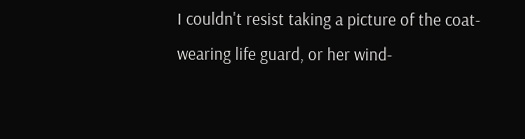I couldn't resist taking a picture of the coat-wearing life guard, or her wind-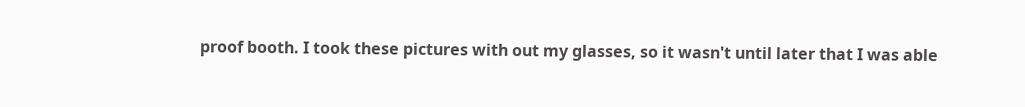proof booth. I took these pictures with out my glasses, so it wasn't until later that I was able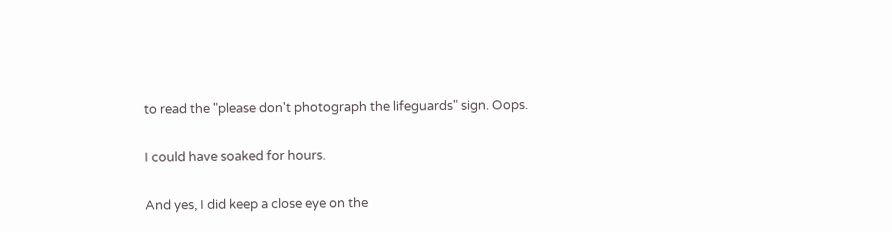to read the "please don't photograph the lifeguards" sign. Oops.

I could have soaked for hours.

And yes, I did keep a close eye on the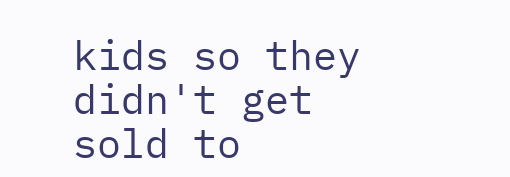kids so they didn't get sold to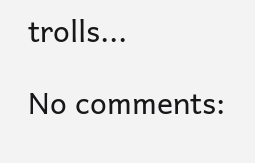trolls...

No comments: